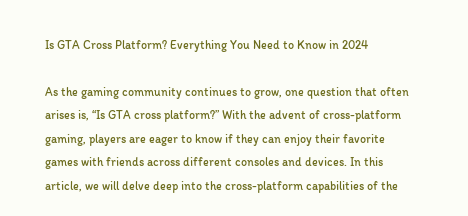Is GTA Cross Platform? Everything You Need to Know in 2024

As the gaming community continues to grow, one question that often arises is, “Is GTA cross platform?” With the advent of cross-platform gaming, players are eager to know if they can enjoy their favorite games with friends across different consoles and devices. In this article, we will delve deep into the cross-platform capabilities of the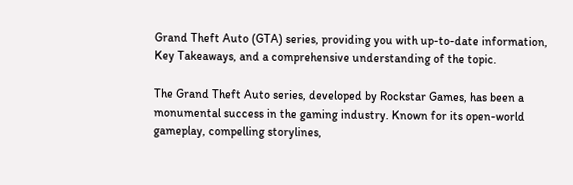Grand Theft Auto (GTA) series, providing you with up-to-date information, Key Takeaways, and a comprehensive understanding of the topic.

The Grand Theft Auto series, developed by Rockstar Games, has been a monumental success in the gaming industry. Known for its open-world gameplay, compelling storylines,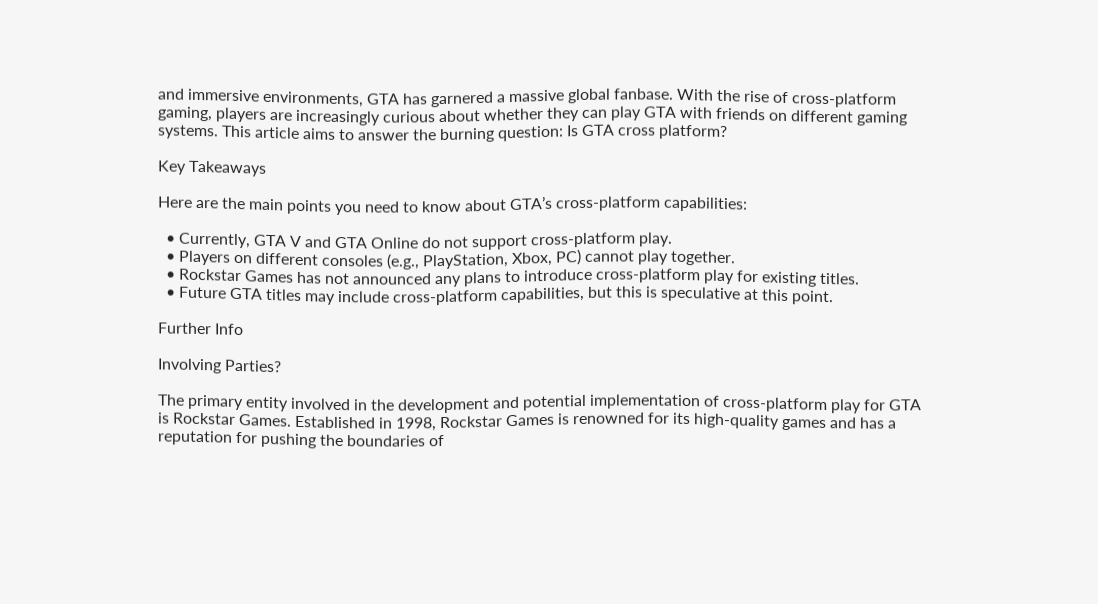and immersive environments, GTA has garnered a massive global fanbase. With the rise of cross-platform gaming, players are increasingly curious about whether they can play GTA with friends on different gaming systems. This article aims to answer the burning question: Is GTA cross platform?

Key Takeaways

Here are the main points you need to know about GTA’s cross-platform capabilities:

  • Currently, GTA V and GTA Online do not support cross-platform play.
  • Players on different consoles (e.g., PlayStation, Xbox, PC) cannot play together.
  • Rockstar Games has not announced any plans to introduce cross-platform play for existing titles.
  • Future GTA titles may include cross-platform capabilities, but this is speculative at this point.

Further Info

Involving Parties?

The primary entity involved in the development and potential implementation of cross-platform play for GTA is Rockstar Games. Established in 1998, Rockstar Games is renowned for its high-quality games and has a reputation for pushing the boundaries of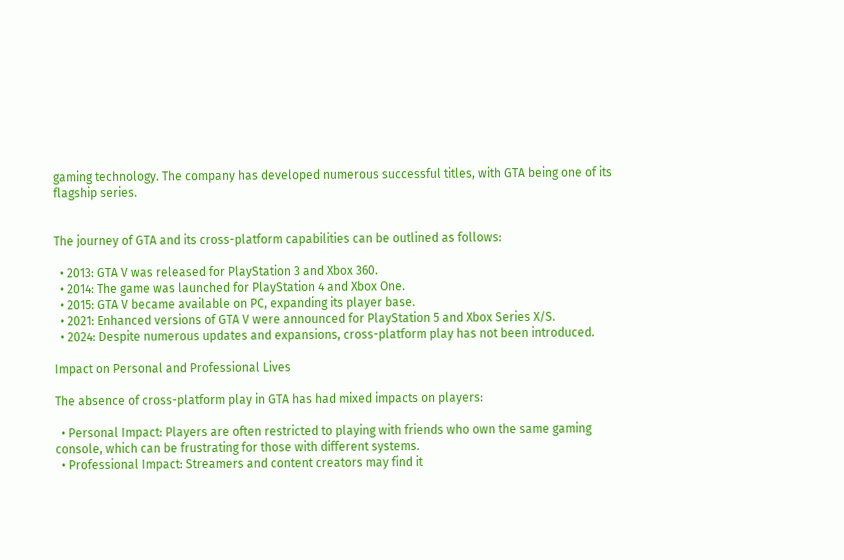gaming technology. The company has developed numerous successful titles, with GTA being one of its flagship series.


The journey of GTA and its cross-platform capabilities can be outlined as follows:

  • 2013: GTA V was released for PlayStation 3 and Xbox 360.
  • 2014: The game was launched for PlayStation 4 and Xbox One.
  • 2015: GTA V became available on PC, expanding its player base.
  • 2021: Enhanced versions of GTA V were announced for PlayStation 5 and Xbox Series X/S.
  • 2024: Despite numerous updates and expansions, cross-platform play has not been introduced.

Impact on Personal and Professional Lives

The absence of cross-platform play in GTA has had mixed impacts on players:

  • Personal Impact: Players are often restricted to playing with friends who own the same gaming console, which can be frustrating for those with different systems.
  • Professional Impact: Streamers and content creators may find it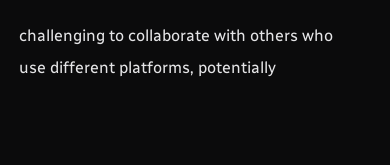challenging to collaborate with others who use different platforms, potentially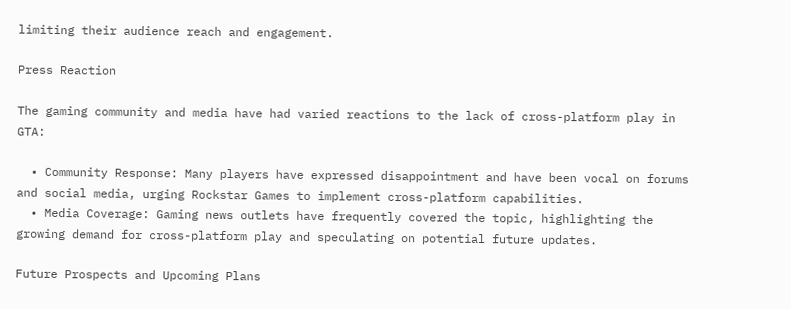limiting their audience reach and engagement.

Press Reaction

The gaming community and media have had varied reactions to the lack of cross-platform play in GTA:

  • Community Response: Many players have expressed disappointment and have been vocal on forums and social media, urging Rockstar Games to implement cross-platform capabilities.
  • Media Coverage: Gaming news outlets have frequently covered the topic, highlighting the growing demand for cross-platform play and speculating on potential future updates.

Future Prospects and Upcoming Plans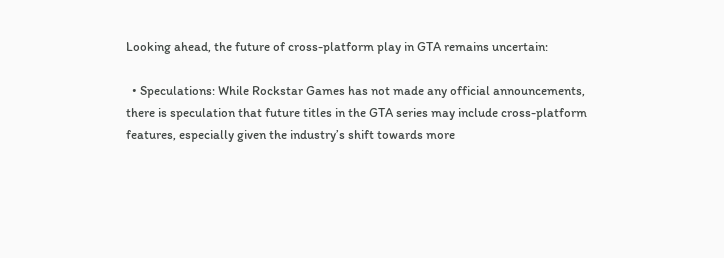Looking ahead, the future of cross-platform play in GTA remains uncertain:

  • Speculations: While Rockstar Games has not made any official announcements, there is speculation that future titles in the GTA series may include cross-platform features, especially given the industry’s shift towards more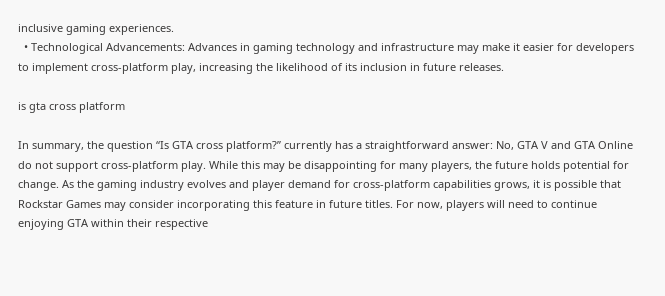inclusive gaming experiences.
  • Technological Advancements: Advances in gaming technology and infrastructure may make it easier for developers to implement cross-platform play, increasing the likelihood of its inclusion in future releases.

is gta cross platform

In summary, the question “Is GTA cross platform?” currently has a straightforward answer: No, GTA V and GTA Online do not support cross-platform play. While this may be disappointing for many players, the future holds potential for change. As the gaming industry evolves and player demand for cross-platform capabilities grows, it is possible that Rockstar Games may consider incorporating this feature in future titles. For now, players will need to continue enjoying GTA within their respective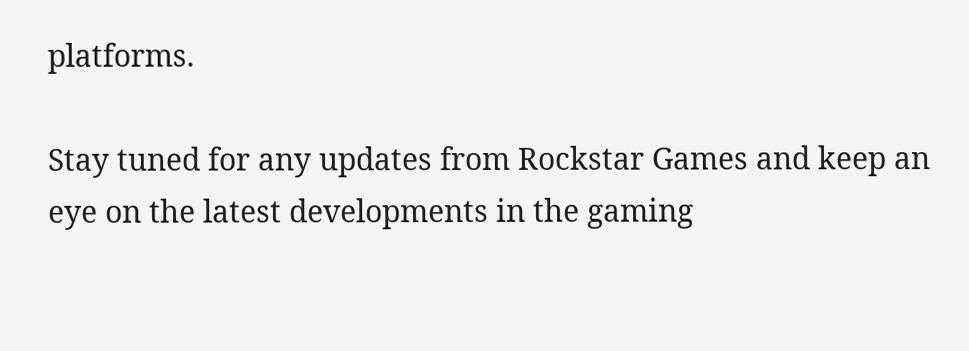platforms.

Stay tuned for any updates from Rockstar Games and keep an eye on the latest developments in the gaming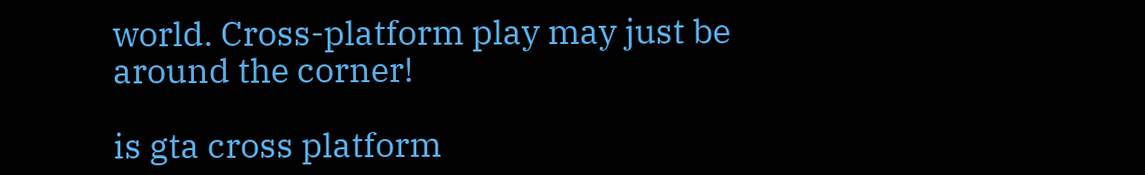world. Cross-platform play may just be around the corner!

is gta cross platform